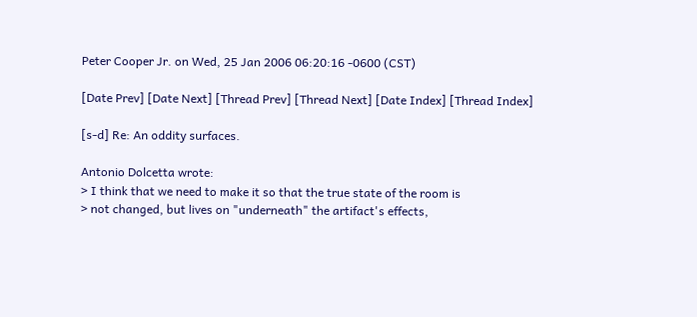Peter Cooper Jr. on Wed, 25 Jan 2006 06:20:16 -0600 (CST)

[Date Prev] [Date Next] [Thread Prev] [Thread Next] [Date Index] [Thread Index]

[s-d] Re: An oddity surfaces.

Antonio Dolcetta wrote:
> I think that we need to make it so that the true state of the room is
> not changed, but lives on "underneath" the artifact's effects,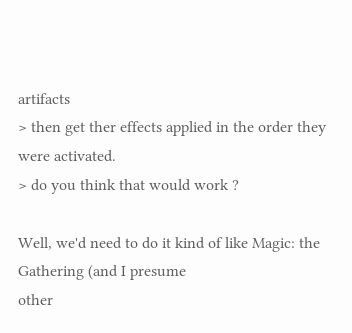artifacts
> then get ther effects applied in the order they were activated.
> do you think that would work ?

Well, we'd need to do it kind of like Magic: the Gathering (and I presume
other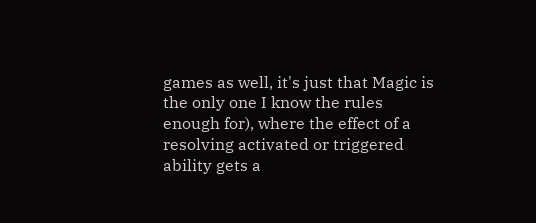games as well, it's just that Magic is the only one I know the rules
enough for), where the effect of a resolving activated or triggered
ability gets a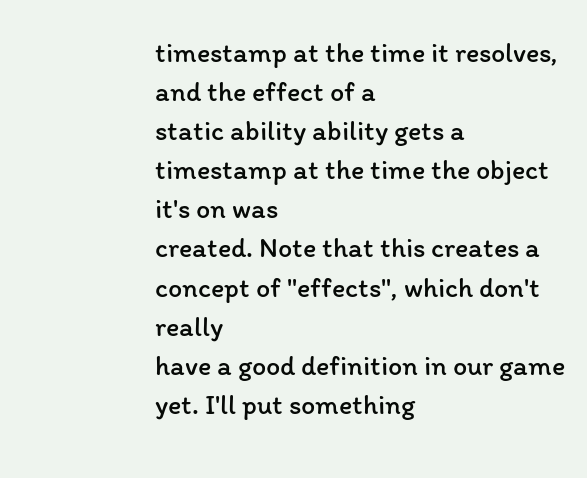timestamp at the time it resolves, and the effect of a
static ability ability gets a timestamp at the time the object it's on was
created. Note that this creates a concept of "effects", which don't really
have a good definition in our game yet. I'll put something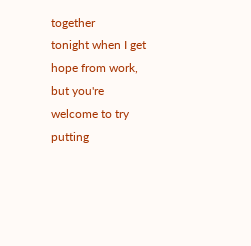together
tonight when I get hope from work, but you're welcome to try putting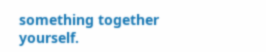something together yourself.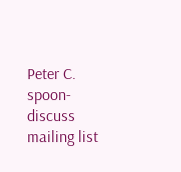Peter C.
spoon-discuss mailing list